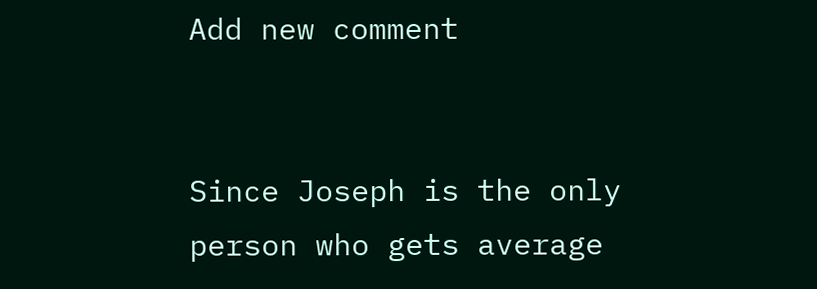Add new comment


Since Joseph is the only person who gets average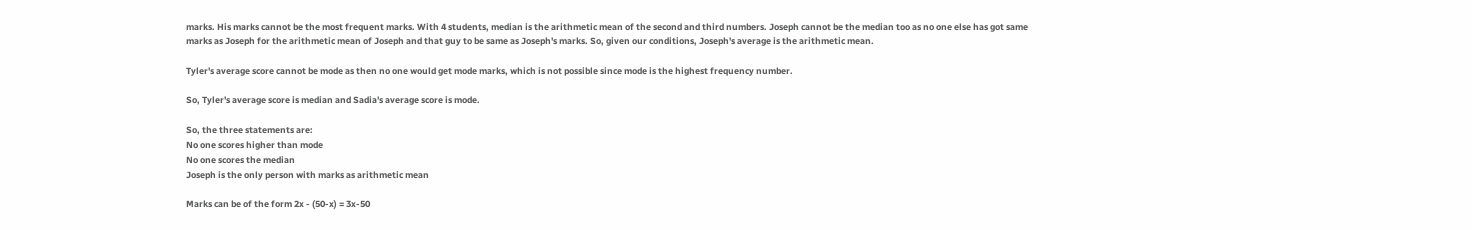marks. His marks cannot be the most frequent marks. With 4 students, median is the arithmetic mean of the second and third numbers. Joseph cannot be the median too as no one else has got same marks as Joseph for the arithmetic mean of Joseph and that guy to be same as Joseph's marks. So, given our conditions, Joseph's average is the arithmetic mean.

Tyler's average score cannot be mode as then no one would get mode marks, which is not possible since mode is the highest frequency number.

So, Tyler's average score is median and Sadia's average score is mode.

So, the three statements are:
No one scores higher than mode
No one scores the median
Joseph is the only person with marks as arithmetic mean

Marks can be of the form 2x - (50-x) = 3x-50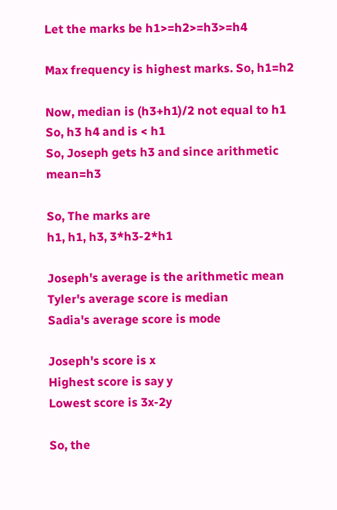Let the marks be h1>=h2>=h3>=h4

Max frequency is highest marks. So, h1=h2

Now, median is (h3+h1)/2 not equal to h1
So, h3 h4 and is < h1
So, Joseph gets h3 and since arithmetic mean=h3

So, The marks are
h1, h1, h3, 3*h3-2*h1

Joseph's average is the arithmetic mean
Tyler's average score is median
Sadia's average score is mode

Joseph's score is x
Highest score is say y
Lowest score is 3x-2y

So, the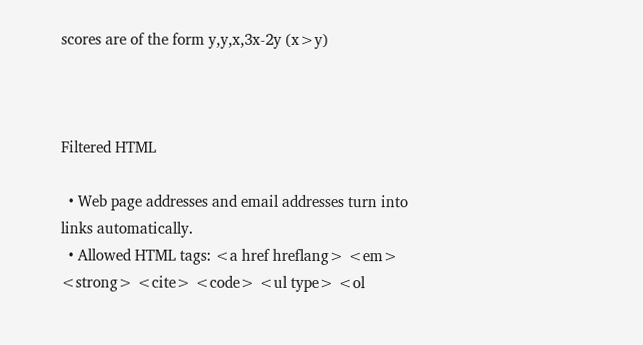scores are of the form y,y,x,3x-2y (x>y)



Filtered HTML

  • Web page addresses and email addresses turn into links automatically.
  • Allowed HTML tags: <a href hreflang> <em> <strong> <cite> <code> <ul type> <ol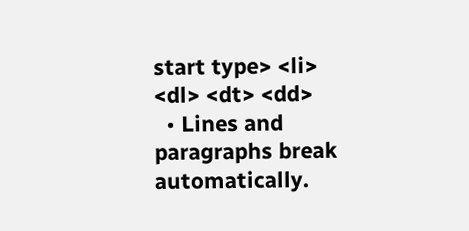start type> <li> <dl> <dt> <dd>
  • Lines and paragraphs break automatically.